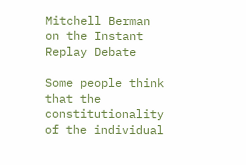Mitchell Berman on the Instant Replay Debate

Some people think that the constitutionality of the individual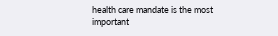health care mandate is the most important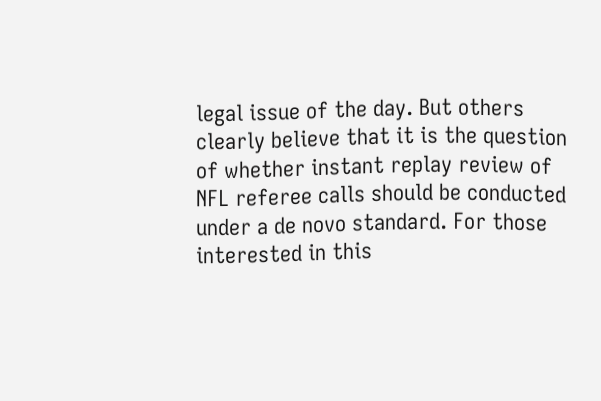legal issue of the day. But others clearly believe that it is the question of whether instant replay review of NFL referee calls should be conducted under a de novo standard. For those interested in this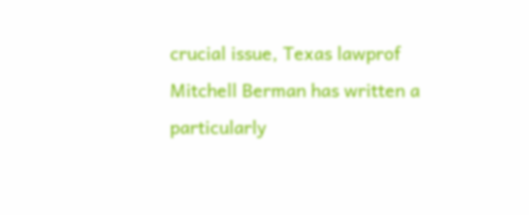crucial issue, Texas lawprof Mitchell Berman has written a particularly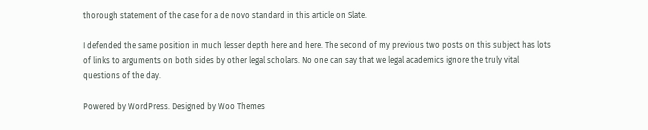thorough statement of the case for a de novo standard in this article on Slate.

I defended the same position in much lesser depth here and here. The second of my previous two posts on this subject has lots of links to arguments on both sides by other legal scholars. No one can say that we legal academics ignore the truly vital questions of the day.

Powered by WordPress. Designed by Woo Themes